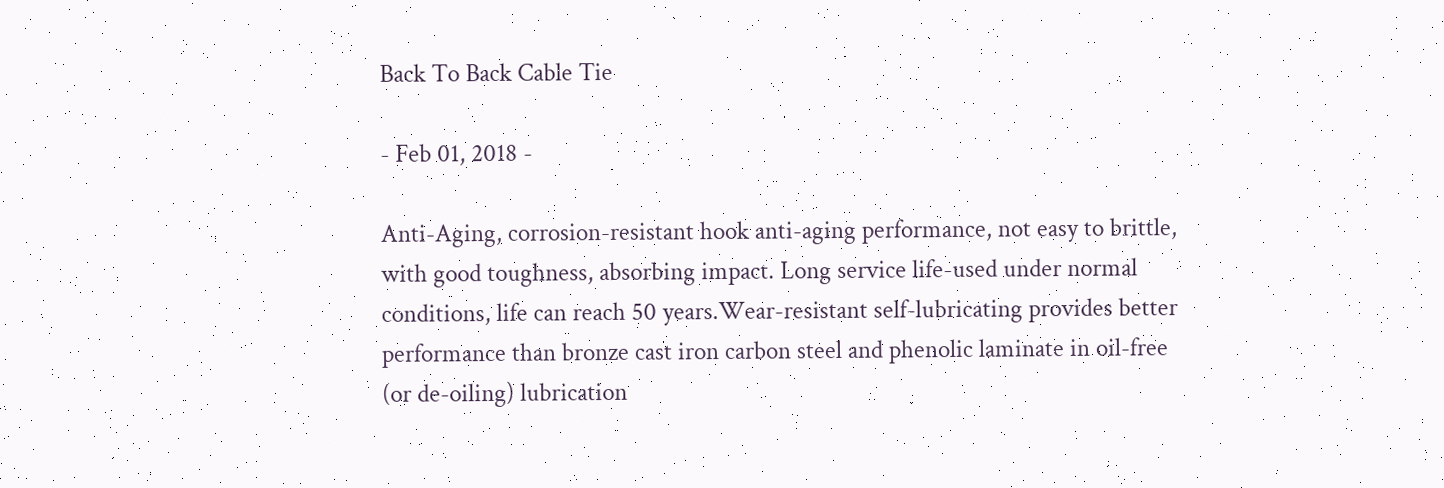Back To Back Cable Tie

- Feb 01, 2018 -

Anti-Aging, corrosion-resistant hook anti-aging performance, not easy to brittle, with good toughness, absorbing impact. Long service life-used under normal conditions, life can reach 50 years.Wear-resistant self-lubricating provides better performance than bronze cast iron carbon steel and phenolic laminate in oil-free (or de-oiling) lubrication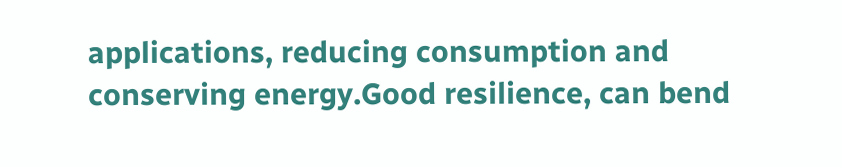applications, reducing consumption and conserving energy.Good resilience, can bend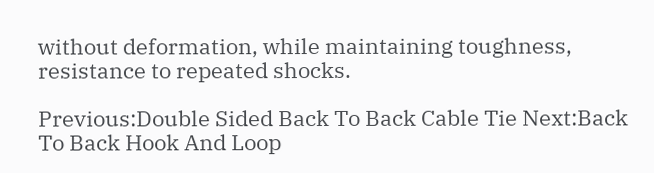without deformation, while maintaining toughness, resistance to repeated shocks.

Previous:Double Sided Back To Back Cable Tie Next:Back To Back Hook And Loop